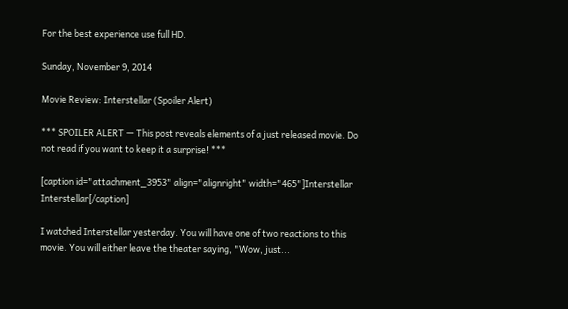For the best experience use full HD.

Sunday, November 9, 2014

Movie Review: Interstellar (Spoiler Alert)

*** SPOILER ALERT — This post reveals elements of a just released movie. Do not read if you want to keep it a surprise! ***

[caption id="attachment_3953" align="alignright" width="465"]Interstellar Interstellar[/caption]

I watched Interstellar yesterday. You will have one of two reactions to this movie. You will either leave the theater saying, "Wow, just...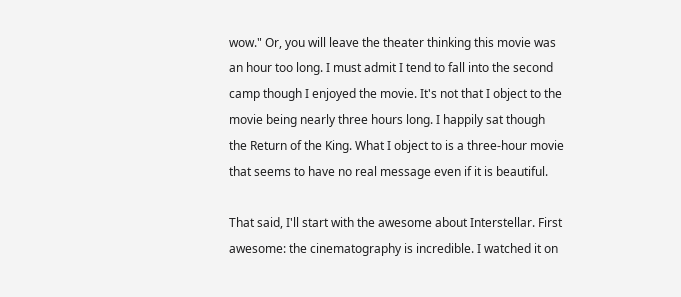wow." Or, you will leave the theater thinking this movie was an hour too long. I must admit I tend to fall into the second camp though I enjoyed the movie. It's not that I object to the movie being nearly three hours long. I happily sat though the Return of the King. What I object to is a three-hour movie that seems to have no real message even if it is beautiful.

That said, I'll start with the awesome about Interstellar. First awesome: the cinematography is incredible. I watched it on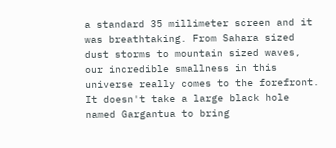a standard 35 millimeter screen and it was breathtaking. From Sahara sized dust storms to mountain sized waves, our incredible smallness in this universe really comes to the forefront. It doesn't take a large black hole named Gargantua to bring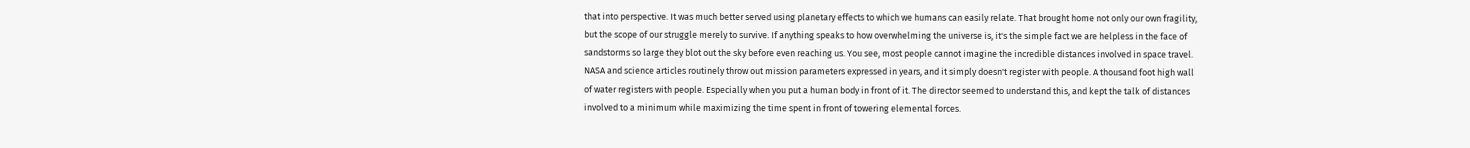that into perspective. It was much better served using planetary effects to which we humans can easily relate. That brought home not only our own fragility, but the scope of our struggle merely to survive. If anything speaks to how overwhelming the universe is, it's the simple fact we are helpless in the face of sandstorms so large they blot out the sky before even reaching us. You see, most people cannot imagine the incredible distances involved in space travel. NASA and science articles routinely throw out mission parameters expressed in years, and it simply doesn't register with people. A thousand foot high wall of water registers with people. Especially when you put a human body in front of it. The director seemed to understand this, and kept the talk of distances involved to a minimum while maximizing the time spent in front of towering elemental forces.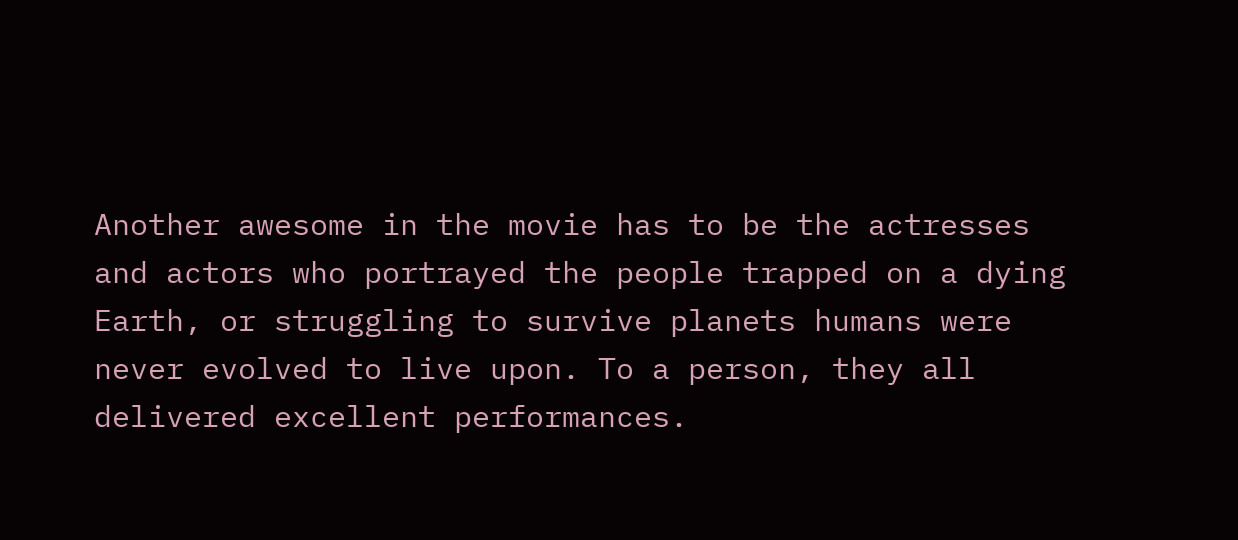Another awesome in the movie has to be the actresses and actors who portrayed the people trapped on a dying Earth, or struggling to survive planets humans were never evolved to live upon. To a person, they all delivered excellent performances.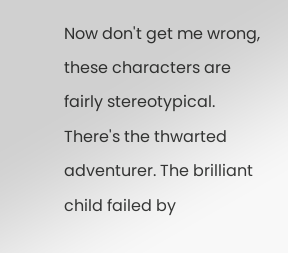Now don't get me wrong, these characters are fairly stereotypical. There's the thwarted adventurer. The brilliant child failed by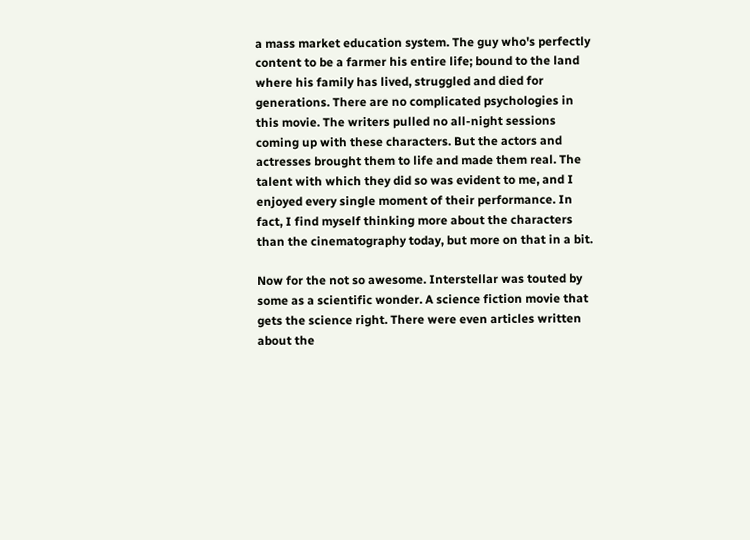a mass market education system. The guy who's perfectly content to be a farmer his entire life; bound to the land where his family has lived, struggled and died for generations. There are no complicated psychologies in this movie. The writers pulled no all-night sessions coming up with these characters. But the actors and actresses brought them to life and made them real. The talent with which they did so was evident to me, and I enjoyed every single moment of their performance. In fact, I find myself thinking more about the characters than the cinematography today, but more on that in a bit.

Now for the not so awesome. Interstellar was touted by some as a scientific wonder. A science fiction movie that gets the science right. There were even articles written about the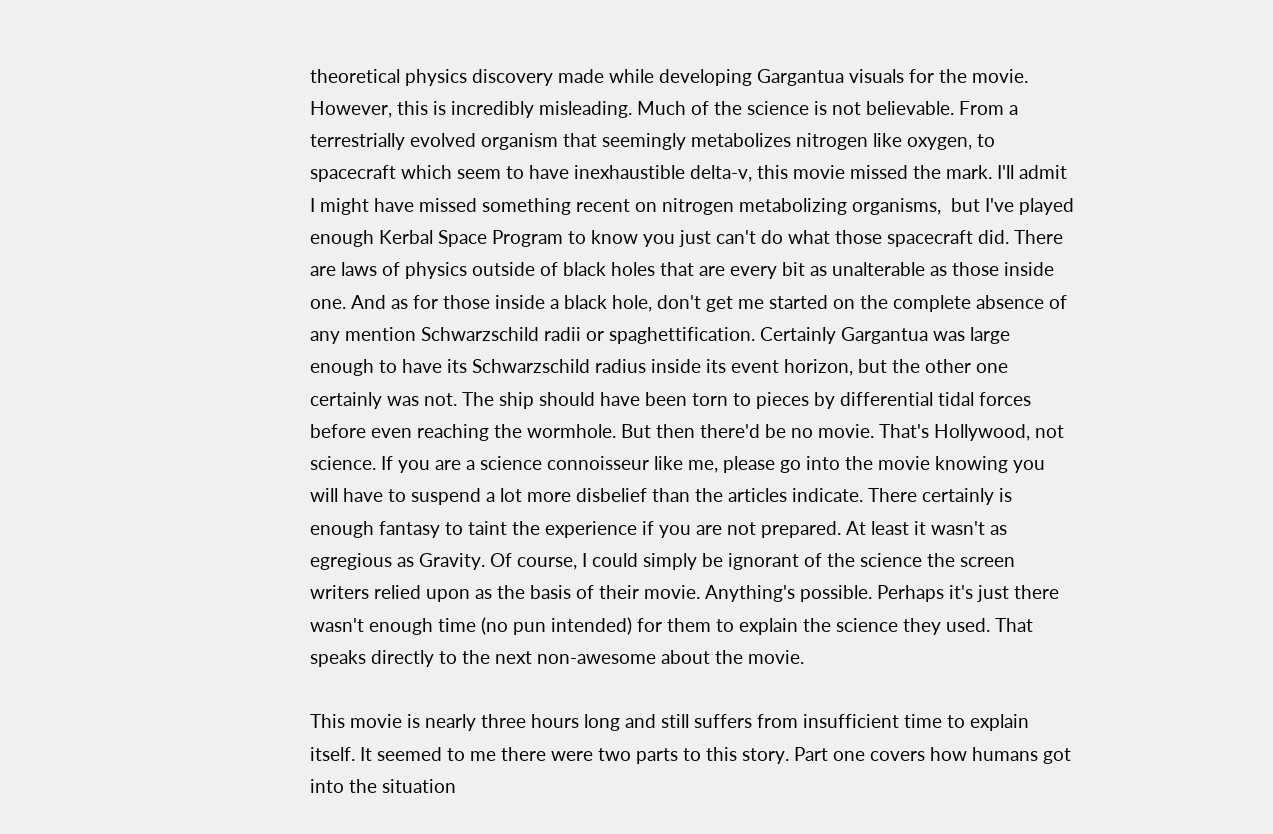theoretical physics discovery made while developing Gargantua visuals for the movie. However, this is incredibly misleading. Much of the science is not believable. From a terrestrially evolved organism that seemingly metabolizes nitrogen like oxygen, to spacecraft which seem to have inexhaustible delta-v, this movie missed the mark. I'll admit I might have missed something recent on nitrogen metabolizing organisms,  but I've played enough Kerbal Space Program to know you just can't do what those spacecraft did. There are laws of physics outside of black holes that are every bit as unalterable as those inside one. And as for those inside a black hole, don't get me started on the complete absence of any mention Schwarzschild radii or spaghettification. Certainly Gargantua was large enough to have its Schwarzschild radius inside its event horizon, but the other one certainly was not. The ship should have been torn to pieces by differential tidal forces before even reaching the wormhole. But then there'd be no movie. That's Hollywood, not science. If you are a science connoisseur like me, please go into the movie knowing you will have to suspend a lot more disbelief than the articles indicate. There certainly is enough fantasy to taint the experience if you are not prepared. At least it wasn't as egregious as Gravity. Of course, I could simply be ignorant of the science the screen writers relied upon as the basis of their movie. Anything's possible. Perhaps it's just there wasn't enough time (no pun intended) for them to explain the science they used. That speaks directly to the next non-awesome about the movie.

This movie is nearly three hours long and still suffers from insufficient time to explain itself. It seemed to me there were two parts to this story. Part one covers how humans got into the situation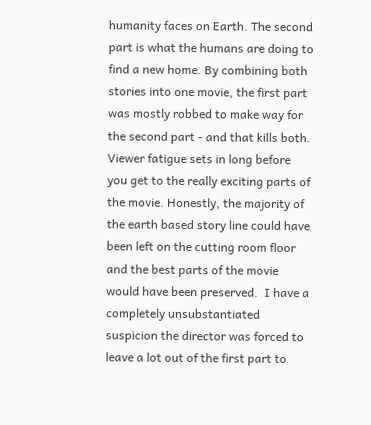humanity faces on Earth. The second part is what the humans are doing to find a new home. By combining both stories into one movie, the first part was mostly robbed to make way for the second part - and that kills both. Viewer fatigue sets in long before you get to the really exciting parts of the movie. Honestly, the majority of the earth based story line could have been left on the cutting room floor and the best parts of the movie would have been preserved.  I have a completely unsubstantiated suspicion the director was forced to leave a lot out of the first part to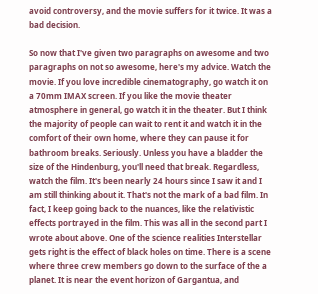avoid controversy, and the movie suffers for it twice. It was a bad decision.

So now that I've given two paragraphs on awesome and two paragraphs on not so awesome, here's my advice. Watch the movie. If you love incredible cinematography, go watch it on a 70mm IMAX screen. If you like the movie theater atmosphere in general, go watch it in the theater. But I think the majority of people can wait to rent it and watch it in the comfort of their own home, where they can pause it for bathroom breaks. Seriously. Unless you have a bladder the size of the Hindenburg, you'll need that break. Regardless, watch the film. It's been nearly 24 hours since I saw it and I am still thinking about it. That's not the mark of a bad film. In fact, I keep going back to the nuances, like the relativistic effects portrayed in the film. This was all in the second part I wrote about above. One of the science realities Interstellar gets right is the effect of black holes on time. There is a scene where three crew members go down to the surface of the a planet. It is near the event horizon of Gargantua, and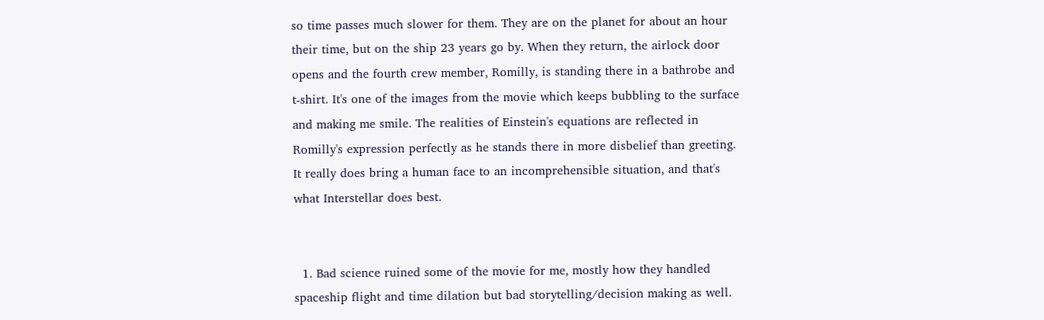so time passes much slower for them. They are on the planet for about an hour their time, but on the ship 23 years go by. When they return, the airlock door opens and the fourth crew member, Romilly, is standing there in a bathrobe and t-shirt. It's one of the images from the movie which keeps bubbling to the surface and making me smile. The realities of Einstein's equations are reflected in Romilly's expression perfectly as he stands there in more disbelief than greeting. It really does bring a human face to an incomprehensible situation, and that's what Interstellar does best.


  1. Bad science ruined some of the movie for me, mostly how they handled spaceship flight and time dilation but bad storytelling/decision making as well.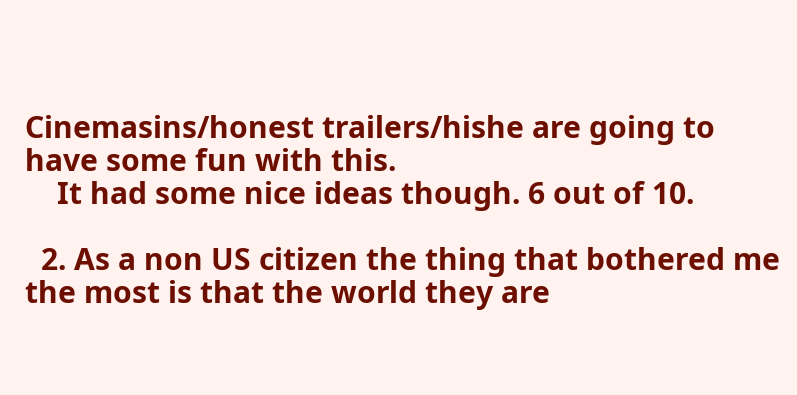Cinemasins/honest trailers/hishe are going to have some fun with this.
    It had some nice ideas though. 6 out of 10.

  2. As a non US citizen the thing that bothered me the most is that the world they are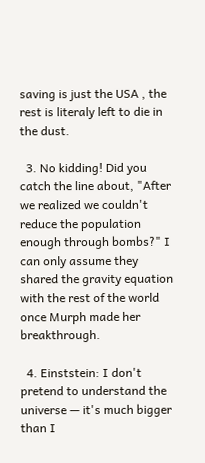saving is just the USA , the rest is literaly left to die in the dust.

  3. No kidding! Did you catch the line about, "After we realized we couldn't reduce the population enough through bombs?" I can only assume they shared the gravity equation with the rest of the world once Murph made her breakthrough.

  4. Einststein: I don't pretend to understand the universe — it's much bigger than I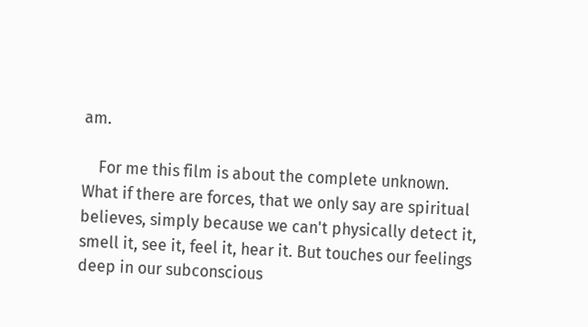am.

    For me this film is about the complete unknown. What if there are forces, that we only say are spiritual believes, simply because we can't physically detect it, smell it, see it, feel it, hear it. But touches our feelings deep in our subconscious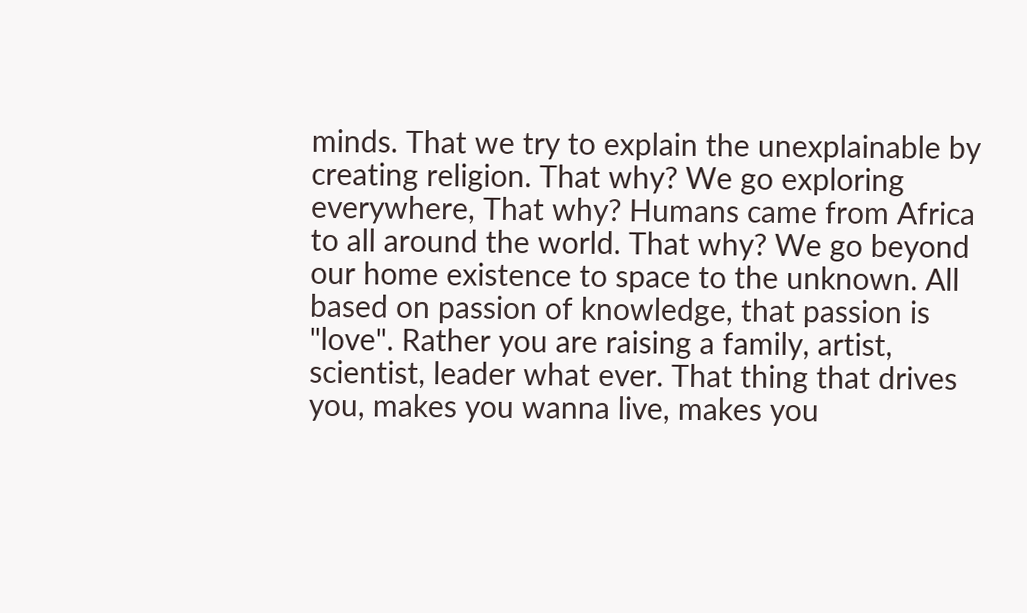minds. That we try to explain the unexplainable by creating religion. That why? We go exploring everywhere, That why? Humans came from Africa to all around the world. That why? We go beyond our home existence to space to the unknown. All based on passion of knowledge, that passion is "love". Rather you are raising a family, artist, scientist, leader what ever. That thing that drives you, makes you wanna live, makes you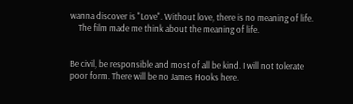wanna discover is "Love". Without love, there is no meaning of life.
    The film made me think about the meaning of life.


Be civil, be responsible and most of all be kind. I will not tolerate poor form. There will be no James Hooks here.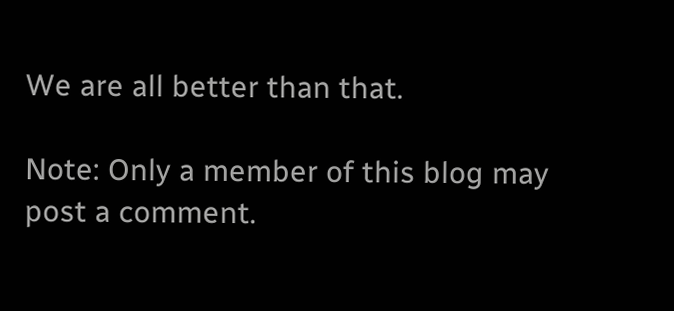We are all better than that.

Note: Only a member of this blog may post a comment.